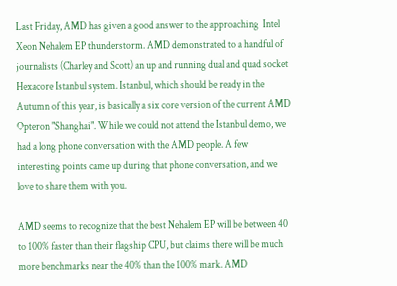Last Friday, AMD has given a good answer to the approaching  Intel Xeon Nehalem EP thunderstorm. AMD demonstrated to a handful of journalists (Charley and Scott) an up and running dual and quad socket Hexacore Istanbul system. Istanbul, which should be ready in the Autumn of this year, is basically a six core version of the current AMD Opteron "Shanghai". While we could not attend the Istanbul demo, we had a long phone conversation with the AMD people. A few interesting points came up during that phone conversation, and we love to share them with you.

AMD seems to recognize that the best Nehalem EP will be between 40 to 100% faster than their flagship CPU, but claims there will be much more benchmarks near the 40% than the 100% mark. AMD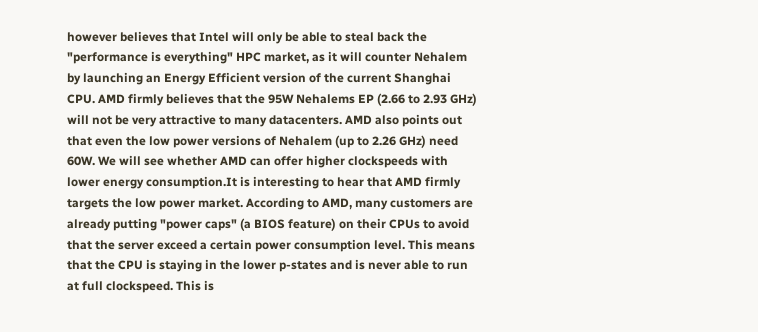however believes that Intel will only be able to steal back the "performance is everything" HPC market, as it will counter Nehalem by launching an Energy Efficient version of the current Shanghai CPU. AMD firmly believes that the 95W Nehalems EP (2.66 to 2.93 GHz) will not be very attractive to many datacenters. AMD also points out that even the low power versions of Nehalem (up to 2.26 GHz) need 60W. We will see whether AMD can offer higher clockspeeds with lower energy consumption.It is interesting to hear that AMD firmly targets the low power market. According to AMD, many customers are already putting "power caps" (a BIOS feature) on their CPUs to avoid that the server exceed a certain power consumption level. This means that the CPU is staying in the lower p-states and is never able to run at full clockspeed. This is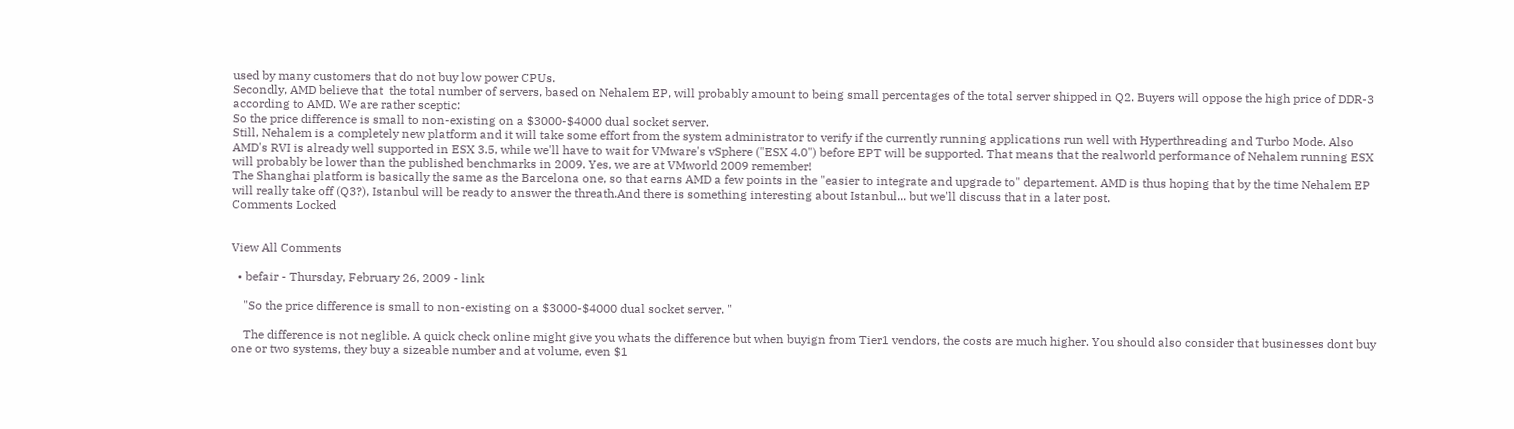used by many customers that do not buy low power CPUs.
Secondly, AMD believe that  the total number of servers, based on Nehalem EP, will probably amount to being small percentages of the total server shipped in Q2. Buyers will oppose the high price of DDR-3 according to AMD. We are rather sceptic:
So the price difference is small to non-existing on a $3000-$4000 dual socket server.
Still, Nehalem is a completely new platform and it will take some effort from the system administrator to verify if the currently running applications run well with Hyperthreading and Turbo Mode. Also AMD's RVI is already well supported in ESX 3.5, while we'll have to wait for VMware's vSphere ("ESX 4.0") before EPT will be supported. That means that the realworld performance of Nehalem running ESX will probably be lower than the published benchmarks in 2009. Yes, we are at VMworld 2009 remember!
The Shanghai platform is basically the same as the Barcelona one, so that earns AMD a few points in the "easier to integrate and upgrade to" departement. AMD is thus hoping that by the time Nehalem EP will really take off (Q3?), Istanbul will be ready to answer the threath.And there is something interesting about Istanbul... but we'll discuss that in a later post.
Comments Locked


View All Comments

  • befair - Thursday, February 26, 2009 - link

    "So the price difference is small to non-existing on a $3000-$4000 dual socket server. "

    The difference is not neglible. A quick check online might give you whats the difference but when buyign from Tier1 vendors, the costs are much higher. You should also consider that businesses dont buy one or two systems, they buy a sizeable number and at volume, even $1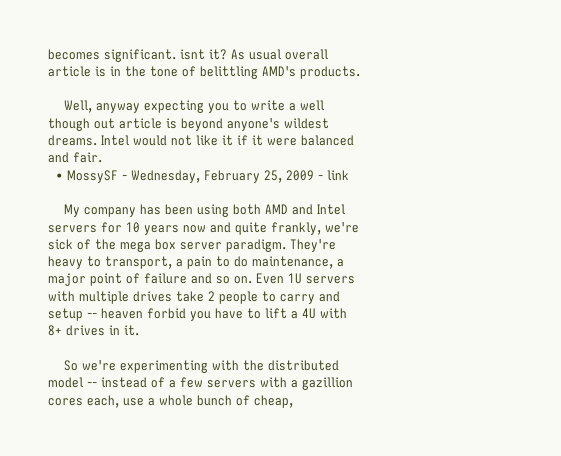becomes significant. isnt it? As usual overall article is in the tone of belittling AMD's products.

    Well, anyway expecting you to write a well though out article is beyond anyone's wildest dreams. Intel would not like it if it were balanced and fair.
  • MossySF - Wednesday, February 25, 2009 - link

    My company has been using both AMD and Intel servers for 10 years now and quite frankly, we're sick of the mega box server paradigm. They're heavy to transport, a pain to do maintenance, a major point of failure and so on. Even 1U servers with multiple drives take 2 people to carry and setup -- heaven forbid you have to lift a 4U with 8+ drives in it.

    So we're experimenting with the distributed model -- instead of a few servers with a gazillion cores each, use a whole bunch of cheap,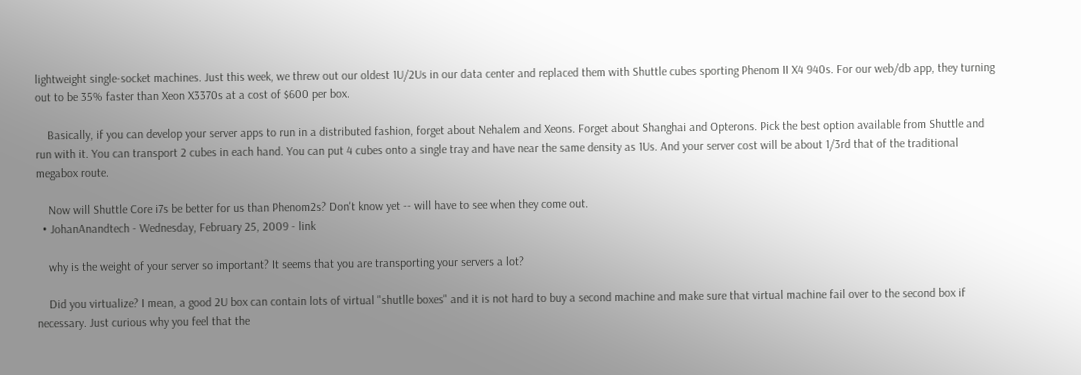lightweight single-socket machines. Just this week, we threw out our oldest 1U/2Us in our data center and replaced them with Shuttle cubes sporting Phenom II X4 940s. For our web/db app, they turning out to be 35% faster than Xeon X3370s at a cost of $600 per box.

    Basically, if you can develop your server apps to run in a distributed fashion, forget about Nehalem and Xeons. Forget about Shanghai and Opterons. Pick the best option available from Shuttle and run with it. You can transport 2 cubes in each hand. You can put 4 cubes onto a single tray and have near the same density as 1Us. And your server cost will be about 1/3rd that of the traditional megabox route.

    Now will Shuttle Core i7s be better for us than Phenom2s? Don't know yet -- will have to see when they come out.
  • JohanAnandtech - Wednesday, February 25, 2009 - link

    why is the weight of your server so important? It seems that you are transporting your servers a lot?

    Did you virtualize? I mean, a good 2U box can contain lots of virtual "shutlle boxes" and it is not hard to buy a second machine and make sure that virtual machine fail over to the second box if necessary. Just curious why you feel that the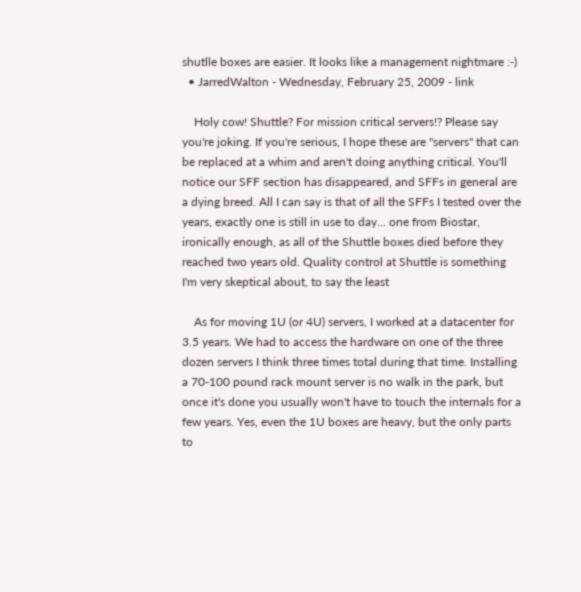shutlle boxes are easier. It looks like a management nightmare :-)
  • JarredWalton - Wednesday, February 25, 2009 - link

    Holy cow! Shuttle? For mission critical servers!? Please say you're joking. If you're serious, I hope these are "servers" that can be replaced at a whim and aren't doing anything critical. You'll notice our SFF section has disappeared, and SFFs in general are a dying breed. All I can say is that of all the SFFs I tested over the years, exactly one is still in use to day... one from Biostar, ironically enough, as all of the Shuttle boxes died before they reached two years old. Quality control at Shuttle is something I'm very skeptical about, to say the least

    As for moving 1U (or 4U) servers, I worked at a datacenter for 3.5 years. We had to access the hardware on one of the three dozen servers I think three times total during that time. Installing a 70-100 pound rack mount server is no walk in the park, but once it's done you usually won't have to touch the internals for a few years. Yes, even the 1U boxes are heavy, but the only parts to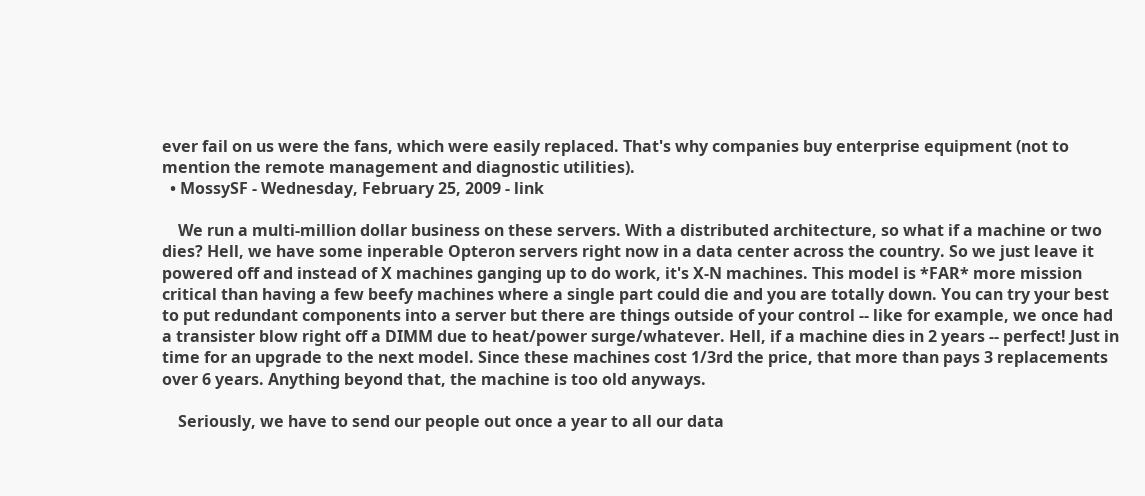ever fail on us were the fans, which were easily replaced. That's why companies buy enterprise equipment (not to mention the remote management and diagnostic utilities).
  • MossySF - Wednesday, February 25, 2009 - link

    We run a multi-million dollar business on these servers. With a distributed architecture, so what if a machine or two dies? Hell, we have some inperable Opteron servers right now in a data center across the country. So we just leave it powered off and instead of X machines ganging up to do work, it's X-N machines. This model is *FAR* more mission critical than having a few beefy machines where a single part could die and you are totally down. You can try your best to put redundant components into a server but there are things outside of your control -- like for example, we once had a transister blow right off a DIMM due to heat/power surge/whatever. Hell, if a machine dies in 2 years -- perfect! Just in time for an upgrade to the next model. Since these machines cost 1/3rd the price, that more than pays 3 replacements over 6 years. Anything beyond that, the machine is too old anyways.

    Seriously, we have to send our people out once a year to all our data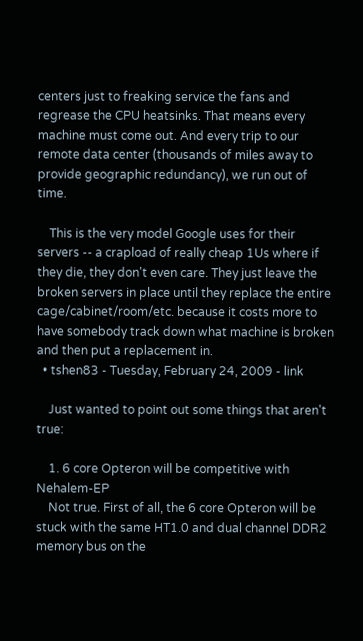centers just to freaking service the fans and regrease the CPU heatsinks. That means every machine must come out. And every trip to our remote data center (thousands of miles away to provide geographic redundancy), we run out of time.

    This is the very model Google uses for their servers -- a crapload of really cheap 1Us where if they die, they don't even care. They just leave the broken servers in place until they replace the entire cage/cabinet/room/etc. because it costs more to have somebody track down what machine is broken and then put a replacement in.
  • tshen83 - Tuesday, February 24, 2009 - link

    Just wanted to point out some things that aren't true:

    1. 6 core Opteron will be competitive with Nehalem-EP
    Not true. First of all, the 6 core Opteron will be stuck with the same HT1.0 and dual channel DDR2 memory bus on the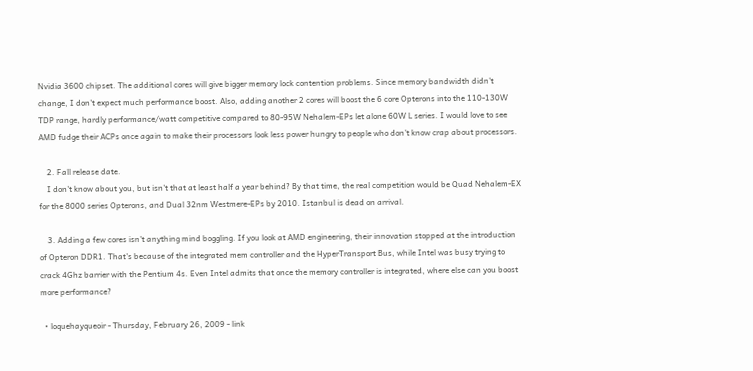Nvidia 3600 chipset. The additional cores will give bigger memory lock contention problems. Since memory bandwidth didn't change, I don't expect much performance boost. Also, adding another 2 cores will boost the 6 core Opterons into the 110-130W TDP range, hardly performance/watt competitive compared to 80-95W Nehalem-EPs let alone 60W L series. I would love to see AMD fudge their ACPs once again to make their processors look less power hungry to people who don't know crap about processors.

    2. Fall release date.
    I don't know about you, but isn't that at least half a year behind? By that time, the real competition would be Quad Nehalem-EX for the 8000 series Opterons, and Dual 32nm Westmere-EPs by 2010. Istanbul is dead on arrival.

    3. Adding a few cores isn't anything mind boggling. If you look at AMD engineering, their innovation stopped at the introduction of Opteron DDR1. That's because of the integrated mem controller and the HyperTransport Bus, while Intel was busy trying to crack 4Ghz barrier with the Pentium 4s. Even Intel admits that once the memory controller is integrated, where else can you boost more performance?

  • loquehayqueoir - Thursday, February 26, 2009 - link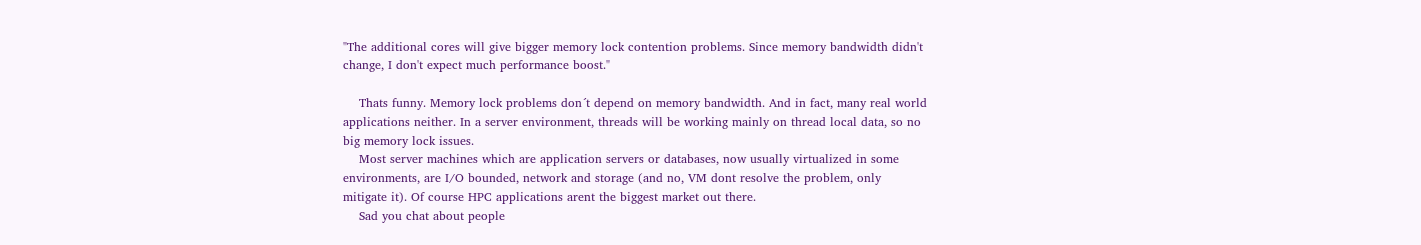"The additional cores will give bigger memory lock contention problems. Since memory bandwidth didn't change, I don't expect much performance boost."

    Thats funny. Memory lock problems don´t depend on memory bandwidth. And in fact, many real world applications neither. In a server environment, threads will be working mainly on thread local data, so no big memory lock issues.
    Most server machines which are application servers or databases, now usually virtualized in some environments, are I/O bounded, network and storage (and no, VM dont resolve the problem, only mitigate it). Of course HPC applications arent the biggest market out there.
    Sad you chat about people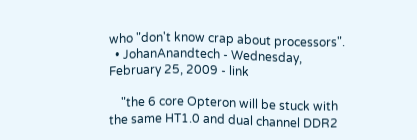who "don't know crap about processors".
  • JohanAnandtech - Wednesday, February 25, 2009 - link

    "the 6 core Opteron will be stuck with the same HT1.0 and dual channel DDR2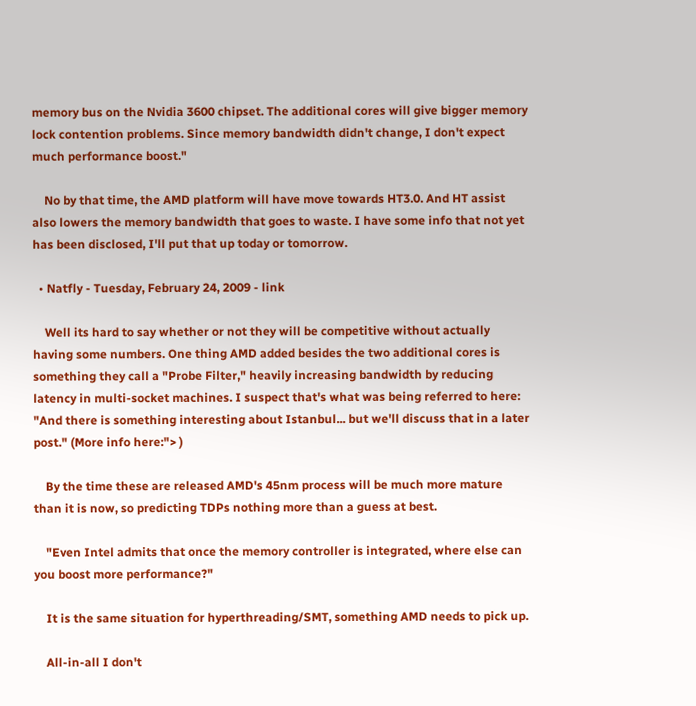memory bus on the Nvidia 3600 chipset. The additional cores will give bigger memory lock contention problems. Since memory bandwidth didn't change, I don't expect much performance boost."

    No by that time, the AMD platform will have move towards HT3.0. And HT assist also lowers the memory bandwidth that goes to waste. I have some info that not yet has been disclosed, I'll put that up today or tomorrow.

  • Natfly - Tuesday, February 24, 2009 - link

    Well its hard to say whether or not they will be competitive without actually having some numbers. One thing AMD added besides the two additional cores is something they call a "Probe Filter," heavily increasing bandwidth by reducing latency in multi-socket machines. I suspect that's what was being referred to here: "And there is something interesting about Istanbul... but we'll discuss that in a later post." (More info here:"> )

    By the time these are released AMD's 45nm process will be much more mature than it is now, so predicting TDPs nothing more than a guess at best.

    "Even Intel admits that once the memory controller is integrated, where else can you boost more performance?"

    It is the same situation for hyperthreading/SMT, something AMD needs to pick up.

    All-in-all I don't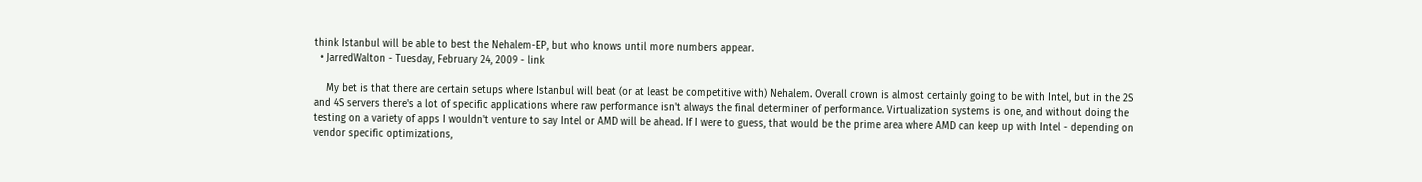think Istanbul will be able to best the Nehalem-EP, but who knows until more numbers appear.
  • JarredWalton - Tuesday, February 24, 2009 - link

    My bet is that there are certain setups where Istanbul will beat (or at least be competitive with) Nehalem. Overall crown is almost certainly going to be with Intel, but in the 2S and 4S servers there's a lot of specific applications where raw performance isn't always the final determiner of performance. Virtualization systems is one, and without doing the testing on a variety of apps I wouldn't venture to say Intel or AMD will be ahead. If I were to guess, that would be the prime area where AMD can keep up with Intel - depending on vendor specific optimizations,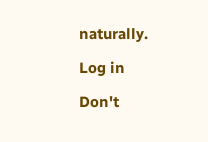naturally.

Log in

Don't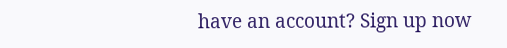have an account? Sign up now